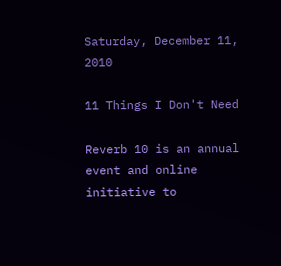Saturday, December 11, 2010

11 Things I Don't Need

Reverb 10 is an annual event and online initiative to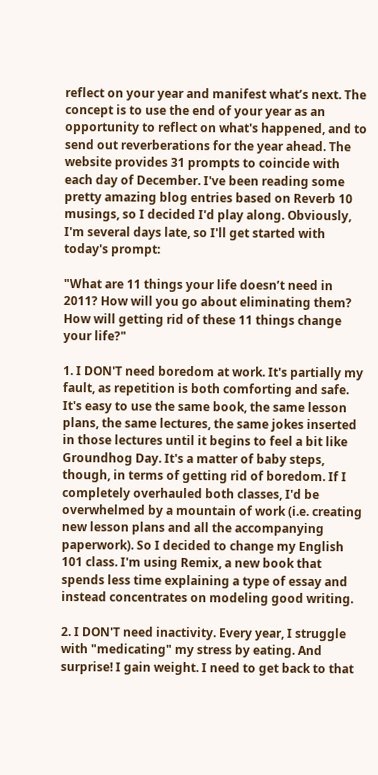reflect on your year and manifest what’s next. The concept is to use the end of your year as an opportunity to reflect on what's happened, and to send out reverberations for the year ahead. The website provides 31 prompts to coincide with each day of December. I've been reading some pretty amazing blog entries based on Reverb 10 musings, so I decided I'd play along. Obviously, I'm several days late, so I'll get started with today's prompt:

"What are 11 things your life doesn’t need in 2011? How will you go about eliminating them? How will getting rid of these 11 things change your life?"

1. I DON'T need boredom at work. It's partially my fault, as repetition is both comforting and safe. It's easy to use the same book, the same lesson plans, the same lectures, the same jokes inserted in those lectures until it begins to feel a bit like Groundhog Day. It's a matter of baby steps, though, in terms of getting rid of boredom. If I completely overhauled both classes, I'd be overwhelmed by a mountain of work (i.e. creating new lesson plans and all the accompanying paperwork). So I decided to change my English 101 class. I'm using Remix, a new book that spends less time explaining a type of essay and instead concentrates on modeling good writing.

2. I DON'T need inactivity. Every year, I struggle with "medicating" my stress by eating. And surprise! I gain weight. I need to get back to that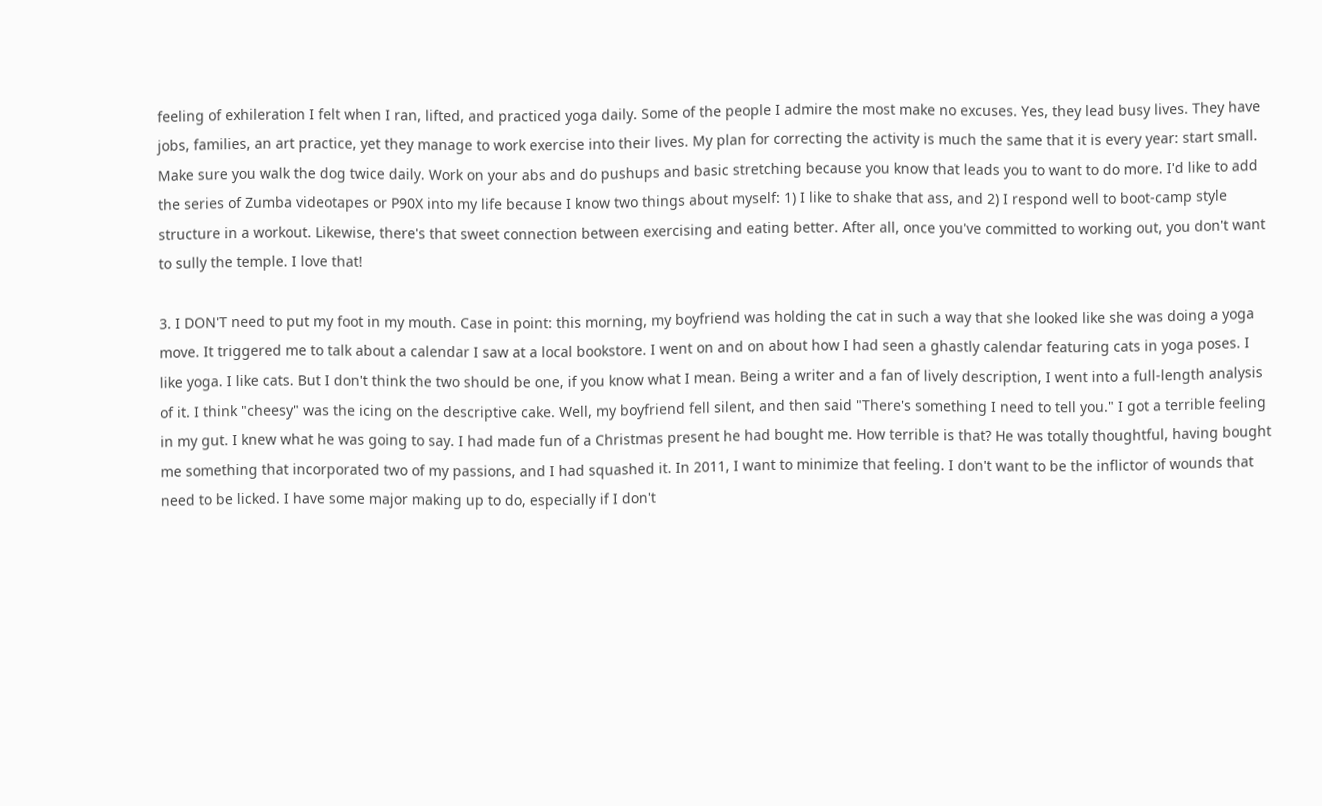feeling of exhileration I felt when I ran, lifted, and practiced yoga daily. Some of the people I admire the most make no excuses. Yes, they lead busy lives. They have jobs, families, an art practice, yet they manage to work exercise into their lives. My plan for correcting the activity is much the same that it is every year: start small. Make sure you walk the dog twice daily. Work on your abs and do pushups and basic stretching because you know that leads you to want to do more. I'd like to add the series of Zumba videotapes or P90X into my life because I know two things about myself: 1) I like to shake that ass, and 2) I respond well to boot-camp style structure in a workout. Likewise, there's that sweet connection between exercising and eating better. After all, once you've committed to working out, you don't want to sully the temple. I love that!

3. I DON'T need to put my foot in my mouth. Case in point: this morning, my boyfriend was holding the cat in such a way that she looked like she was doing a yoga move. It triggered me to talk about a calendar I saw at a local bookstore. I went on and on about how I had seen a ghastly calendar featuring cats in yoga poses. I like yoga. I like cats. But I don't think the two should be one, if you know what I mean. Being a writer and a fan of lively description, I went into a full-length analysis of it. I think "cheesy" was the icing on the descriptive cake. Well, my boyfriend fell silent, and then said "There's something I need to tell you." I got a terrible feeling in my gut. I knew what he was going to say. I had made fun of a Christmas present he had bought me. How terrible is that? He was totally thoughtful, having bought me something that incorporated two of my passions, and I had squashed it. In 2011, I want to minimize that feeling. I don't want to be the inflictor of wounds that need to be licked. I have some major making up to do, especially if I don't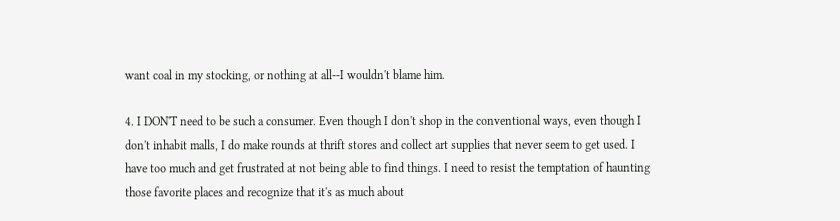want coal in my stocking, or nothing at all--I wouldn't blame him.

4. I DON'T need to be such a consumer. Even though I don't shop in the conventional ways, even though I don't inhabit malls, I do make rounds at thrift stores and collect art supplies that never seem to get used. I have too much and get frustrated at not being able to find things. I need to resist the temptation of haunting those favorite places and recognize that it's as much about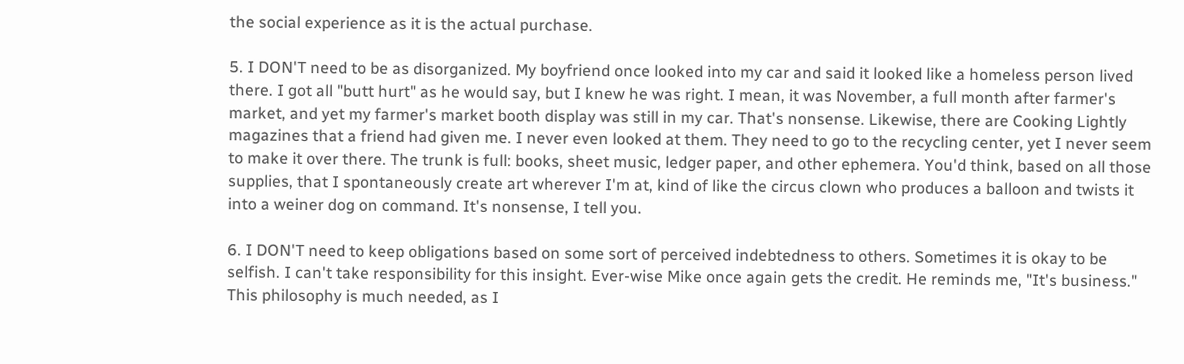the social experience as it is the actual purchase.

5. I DON'T need to be as disorganized. My boyfriend once looked into my car and said it looked like a homeless person lived there. I got all "butt hurt" as he would say, but I knew he was right. I mean, it was November, a full month after farmer's market, and yet my farmer's market booth display was still in my car. That's nonsense. Likewise, there are Cooking Lightly magazines that a friend had given me. I never even looked at them. They need to go to the recycling center, yet I never seem to make it over there. The trunk is full: books, sheet music, ledger paper, and other ephemera. You'd think, based on all those supplies, that I spontaneously create art wherever I'm at, kind of like the circus clown who produces a balloon and twists it into a weiner dog on command. It's nonsense, I tell you.

6. I DON'T need to keep obligations based on some sort of perceived indebtedness to others. Sometimes it is okay to be selfish. I can't take responsibility for this insight. Ever-wise Mike once again gets the credit. He reminds me, "It's business." This philosophy is much needed, as I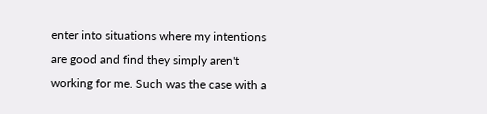enter into situations where my intentions are good and find they simply aren't working for me. Such was the case with a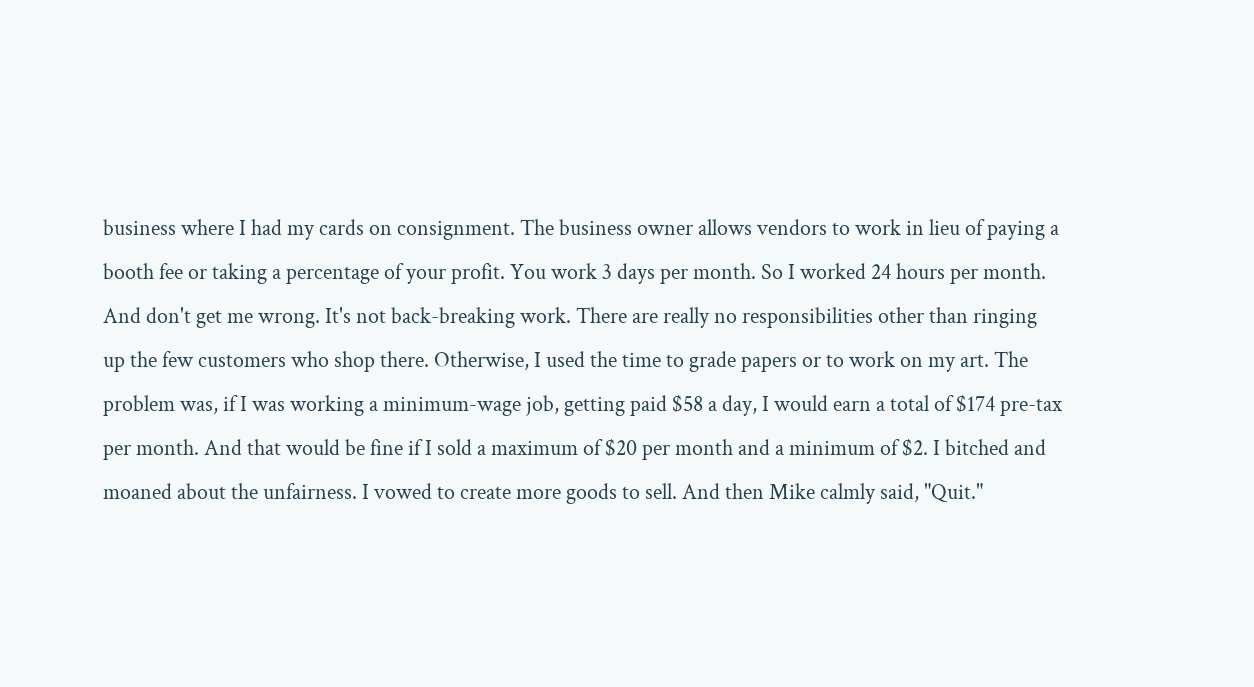business where I had my cards on consignment. The business owner allows vendors to work in lieu of paying a booth fee or taking a percentage of your profit. You work 3 days per month. So I worked 24 hours per month. And don't get me wrong. It's not back-breaking work. There are really no responsibilities other than ringing up the few customers who shop there. Otherwise, I used the time to grade papers or to work on my art. The problem was, if I was working a minimum-wage job, getting paid $58 a day, I would earn a total of $174 pre-tax per month. And that would be fine if I sold a maximum of $20 per month and a minimum of $2. I bitched and moaned about the unfairness. I vowed to create more goods to sell. And then Mike calmly said, "Quit."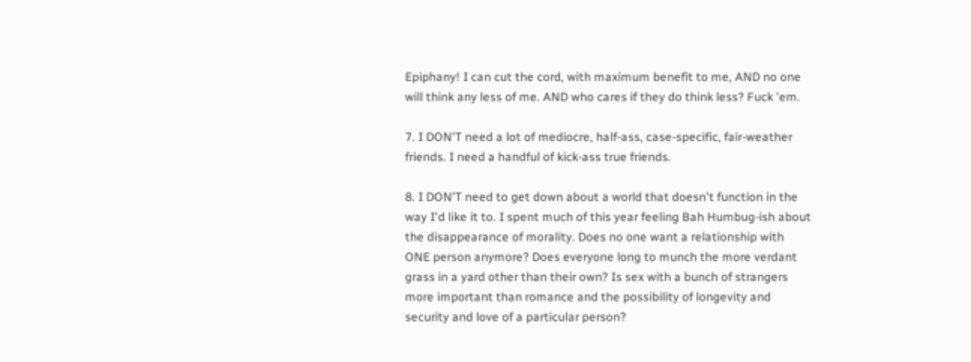Epiphany! I can cut the cord, with maximum benefit to me, AND no one will think any less of me. AND who cares if they do think less? Fuck 'em.

7. I DON'T need a lot of mediocre, half-ass, case-specific, fair-weather friends. I need a handful of kick-ass true friends.

8. I DON'T need to get down about a world that doesn't function in the way I'd like it to. I spent much of this year feeling Bah Humbug-ish about the disappearance of morality. Does no one want a relationship with ONE person anymore? Does everyone long to munch the more verdant grass in a yard other than their own? Is sex with a bunch of strangers more important than romance and the possibility of longevity and security and love of a particular person?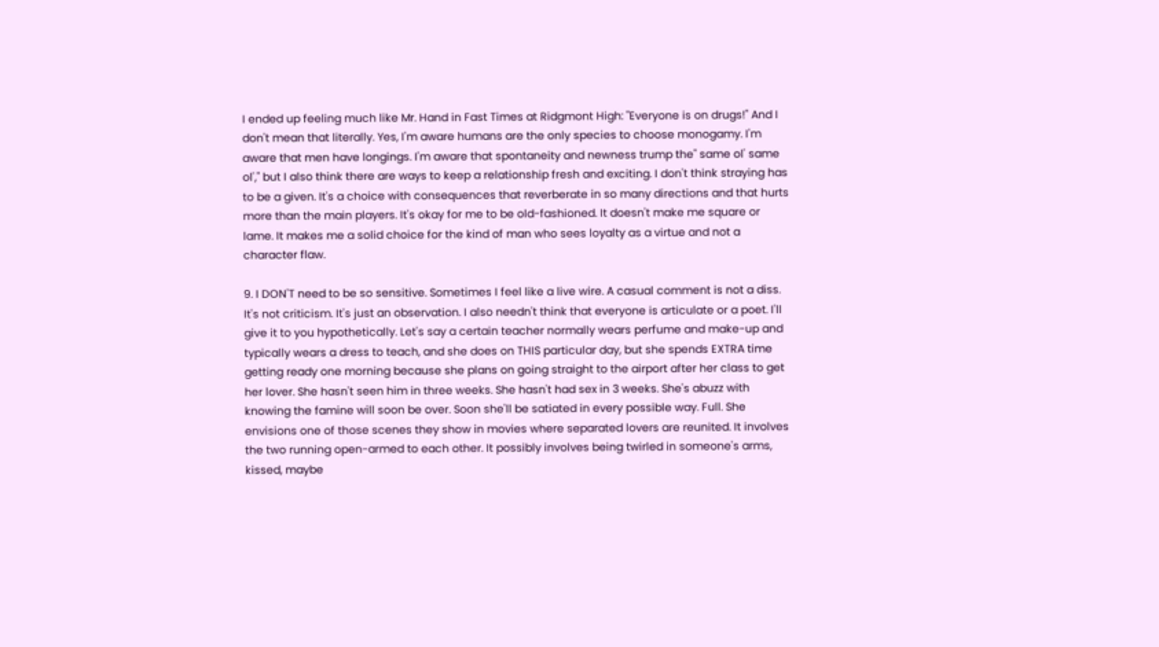I ended up feeling much like Mr. Hand in Fast Times at Ridgmont High: "Everyone is on drugs!" And I don't mean that literally. Yes, I'm aware humans are the only species to choose monogamy. I'm aware that men have longings. I'm aware that spontaneity and newness trump the" same ol' same ol'," but I also think there are ways to keep a relationship fresh and exciting. I don't think straying has to be a given. It's a choice with consequences that reverberate in so many directions and that hurts more than the main players. It's okay for me to be old-fashioned. It doesn't make me square or lame. It makes me a solid choice for the kind of man who sees loyalty as a virtue and not a character flaw.

9. I DON'T need to be so sensitive. Sometimes I feel like a live wire. A casual comment is not a diss. It's not criticism. It's just an observation. I also needn't think that everyone is articulate or a poet. I'll give it to you hypothetically. Let's say a certain teacher normally wears perfume and make-up and typically wears a dress to teach, and she does on THIS particular day, but she spends EXTRA time getting ready one morning because she plans on going straight to the airport after her class to get her lover. She hasn't seen him in three weeks. She hasn't had sex in 3 weeks. She's abuzz with knowing the famine will soon be over. Soon she'll be satiated in every possible way. Full. She envisions one of those scenes they show in movies where separated lovers are reunited. It involves the two running open-armed to each other. It possibly involves being twirled in someone's arms, kissed, maybe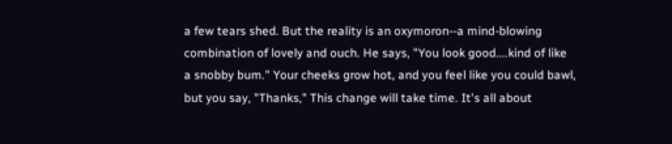a few tears shed. But the reality is an oxymoron--a mind-blowing combination of lovely and ouch. He says, "You look good....kind of like a snobby bum." Your cheeks grow hot, and you feel like you could bawl, but you say, "Thanks," This change will take time. It's all about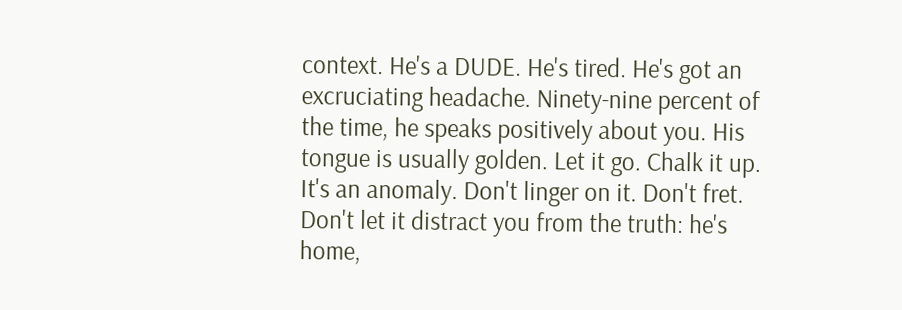context. He's a DUDE. He's tired. He's got an excruciating headache. Ninety-nine percent of the time, he speaks positively about you. His tongue is usually golden. Let it go. Chalk it up. It's an anomaly. Don't linger on it. Don't fret. Don't let it distract you from the truth: he's home,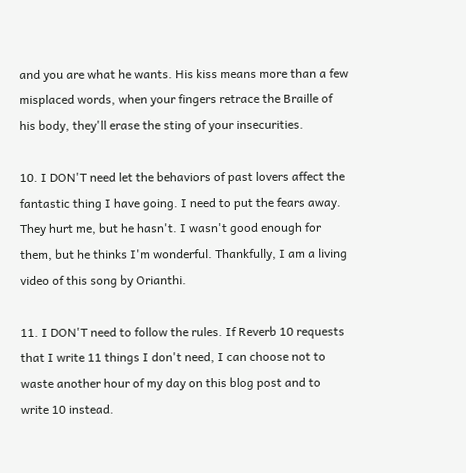and you are what he wants. His kiss means more than a few misplaced words, when your fingers retrace the Braille of his body, they'll erase the sting of your insecurities.

10. I DON'T need let the behaviors of past lovers affect the fantastic thing I have going. I need to put the fears away. They hurt me, but he hasn't. I wasn't good enough for them, but he thinks I'm wonderful. Thankfully, I am a living video of this song by Orianthi.

11. I DON'T need to follow the rules. If Reverb 10 requests that I write 11 things I don't need, I can choose not to waste another hour of my day on this blog post and to write 10 instead.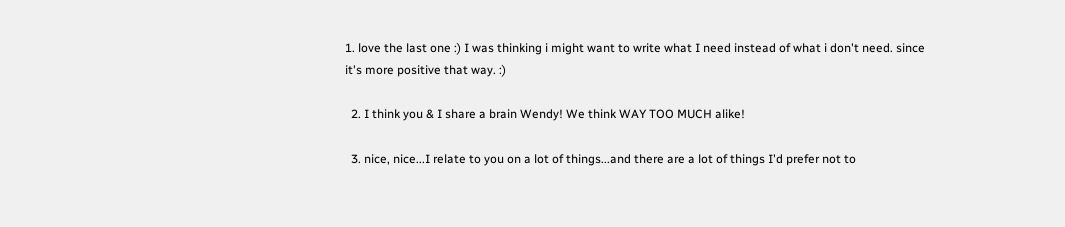1. love the last one :) I was thinking i might want to write what I need instead of what i don't need. since it's more positive that way. :)

  2. I think you & I share a brain Wendy! We think WAY TOO MUCH alike!

  3. nice, nice...I relate to you on a lot of things...and there are a lot of things I'd prefer not to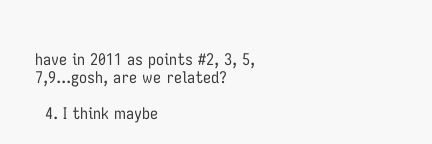have in 2011 as points #2, 3, 5, 7,9...gosh, are we related?

  4. I think maybe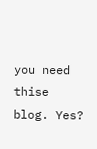you need thise blog. Yes?